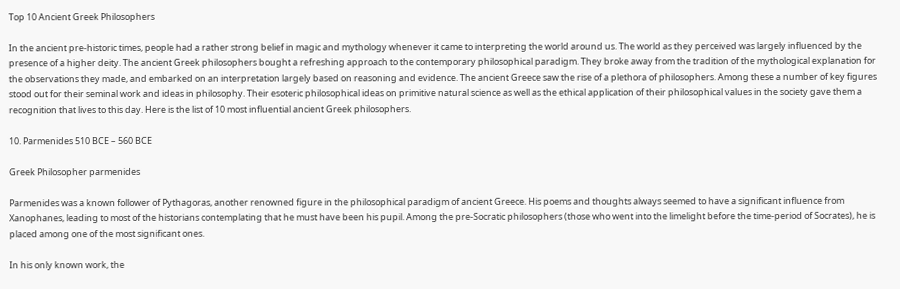Top 10 Ancient Greek Philosophers

In the ancient pre-historic times, people had a rather strong belief in magic and mythology whenever it came to interpreting the world around us. The world as they perceived was largely influenced by the presence of a higher deity. The ancient Greek philosophers bought a refreshing approach to the contemporary philosophical paradigm. They broke away from the tradition of the mythological explanation for the observations they made, and embarked on an interpretation largely based on reasoning and evidence. The ancient Greece saw the rise of a plethora of philosophers. Among these a number of key figures stood out for their seminal work and ideas in philosophy. Their esoteric philosophical ideas on primitive natural science as well as the ethical application of their philosophical values in the society gave them a recognition that lives to this day. Here is the list of 10 most influential ancient Greek philosophers.

10. Parmenides 510 BCE – 560 BCE

Greek Philosopher parmenides

Parmenides was a known follower of Pythagoras, another renowned figure in the philosophical paradigm of ancient Greece. His poems and thoughts always seemed to have a significant influence from Xanophanes, leading to most of the historians contemplating that he must have been his pupil. Among the pre-Socratic philosophers (those who went into the limelight before the time-period of Socrates), he is placed among one of the most significant ones.

In his only known work, the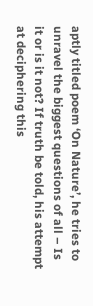aptly titled poem ‘On Nature’, he tries to unravel the biggest questions of all – Is it or is it not? If truth be told, his attempt at deciphering this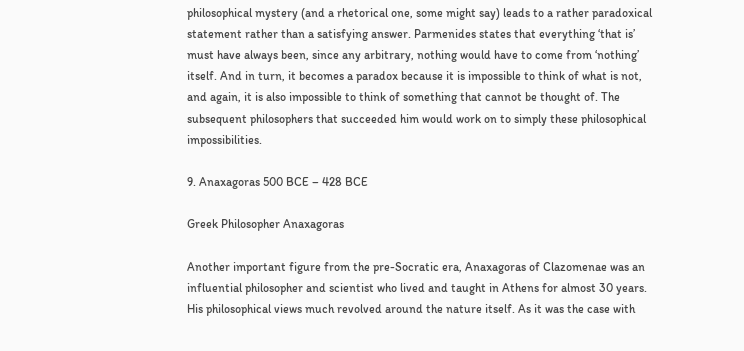philosophical mystery (and a rhetorical one, some might say) leads to a rather paradoxical statement rather than a satisfying answer. Parmenides states that everything ‘that is’ must have always been, since any arbitrary, nothing would have to come from ‘nothing’ itself. And in turn, it becomes a paradox because it is impossible to think of what is not, and again, it is also impossible to think of something that cannot be thought of. The subsequent philosophers that succeeded him would work on to simply these philosophical impossibilities.

9. Anaxagoras 500 BCE – 428 BCE

Greek Philosopher Anaxagoras

Another important figure from the pre-Socratic era, Anaxagoras of Clazomenae was an influential philosopher and scientist who lived and taught in Athens for almost 30 years. His philosophical views much revolved around the nature itself. As it was the case with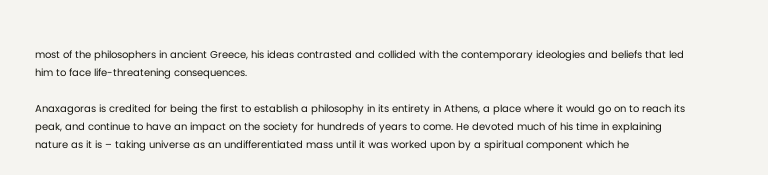most of the philosophers in ancient Greece, his ideas contrasted and collided with the contemporary ideologies and beliefs that led him to face life-threatening consequences.

Anaxagoras is credited for being the first to establish a philosophy in its entirety in Athens, a place where it would go on to reach its peak, and continue to have an impact on the society for hundreds of years to come. He devoted much of his time in explaining nature as it is – taking universe as an undifferentiated mass until it was worked upon by a spiritual component which he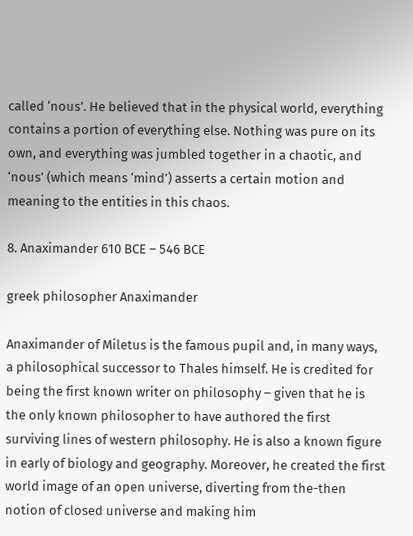called ‘nous’. He believed that in the physical world, everything contains a portion of everything else. Nothing was pure on its own, and everything was jumbled together in a chaotic, and ‘nous’ (which means ‘mind’) asserts a certain motion and meaning to the entities in this chaos.

8. Anaximander 610 BCE – 546 BCE

greek philosopher Anaximander

Anaximander of Miletus is the famous pupil and, in many ways, a philosophical successor to Thales himself. He is credited for being the first known writer on philosophy – given that he is the only known philosopher to have authored the first surviving lines of western philosophy. He is also a known figure in early of biology and geography. Moreover, he created the first world image of an open universe, diverting from the-then notion of closed universe and making him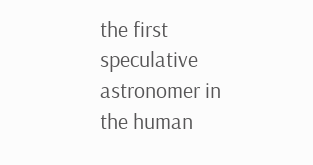the first speculative astronomer in the human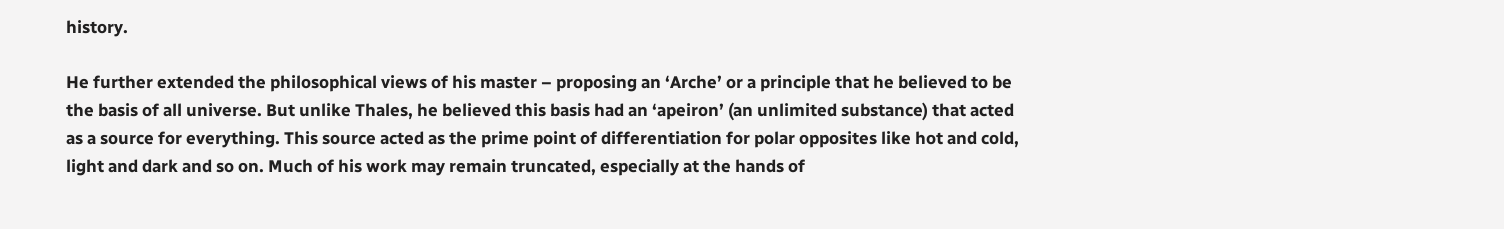history.

He further extended the philosophical views of his master – proposing an ‘Arche’ or a principle that he believed to be the basis of all universe. But unlike Thales, he believed this basis had an ‘apeiron’ (an unlimited substance) that acted as a source for everything. This source acted as the prime point of differentiation for polar opposites like hot and cold, light and dark and so on. Much of his work may remain truncated, especially at the hands of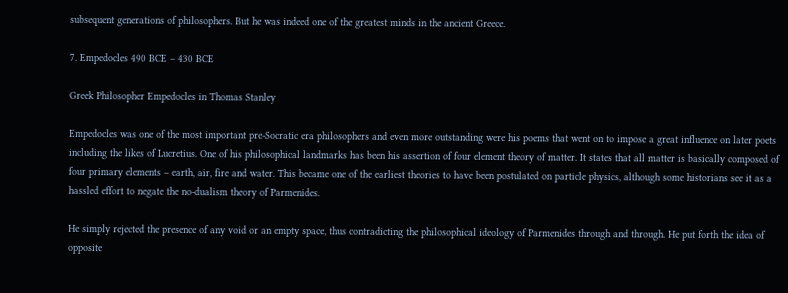subsequent generations of philosophers. But he was indeed one of the greatest minds in the ancient Greece.

7. Empedocles 490 BCE – 430 BCE

Greek Philosopher Empedocles in Thomas Stanley

Empedocles was one of the most important pre-Socratic era philosophers and even more outstanding were his poems that went on to impose a great influence on later poets including the likes of Lucretius. One of his philosophical landmarks has been his assertion of four element theory of matter. It states that all matter is basically composed of four primary elements – earth, air, fire and water. This became one of the earliest theories to have been postulated on particle physics, although some historians see it as a hassled effort to negate the no-dualism theory of Parmenides.

He simply rejected the presence of any void or an empty space, thus contradicting the philosophical ideology of Parmenides through and through. He put forth the idea of opposite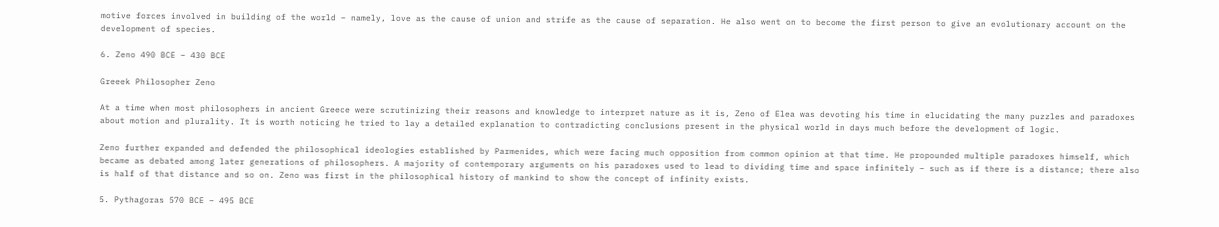motive forces involved in building of the world – namely, love as the cause of union and strife as the cause of separation. He also went on to become the first person to give an evolutionary account on the development of species.

6. Zeno 490 BCE – 430 BCE

Greeek Philosopher Zeno

At a time when most philosophers in ancient Greece were scrutinizing their reasons and knowledge to interpret nature as it is, Zeno of Elea was devoting his time in elucidating the many puzzles and paradoxes about motion and plurality. It is worth noticing he tried to lay a detailed explanation to contradicting conclusions present in the physical world in days much before the development of logic.

Zeno further expanded and defended the philosophical ideologies established by Parmenides, which were facing much opposition from common opinion at that time. He propounded multiple paradoxes himself, which became as debated among later generations of philosophers. A majority of contemporary arguments on his paradoxes used to lead to dividing time and space infinitely – such as if there is a distance; there also is half of that distance and so on. Zeno was first in the philosophical history of mankind to show the concept of infinity exists.

5. Pythagoras 570 BCE – 495 BCE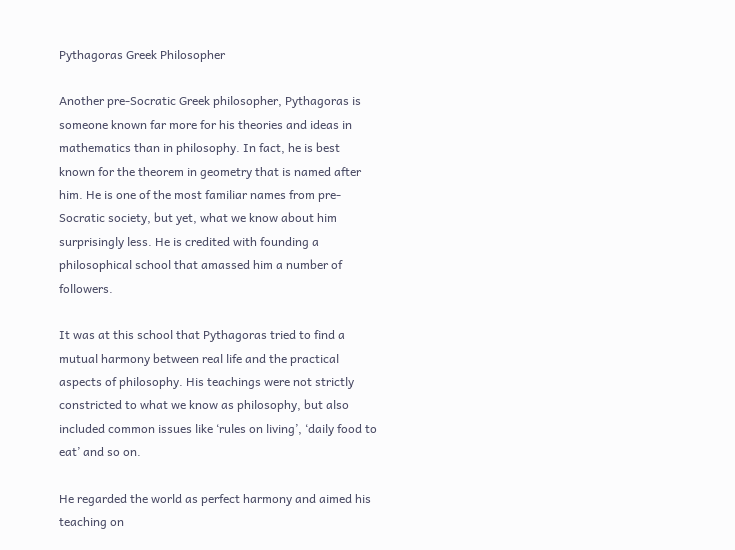Pythagoras Greek Philosopher

Another pre-Socratic Greek philosopher, Pythagoras is someone known far more for his theories and ideas in mathematics than in philosophy. In fact, he is best known for the theorem in geometry that is named after him. He is one of the most familiar names from pre-Socratic society, but yet, what we know about him surprisingly less. He is credited with founding a philosophical school that amassed him a number of followers.

It was at this school that Pythagoras tried to find a mutual harmony between real life and the practical aspects of philosophy. His teachings were not strictly constricted to what we know as philosophy, but also included common issues like ‘rules on living’, ‘daily food to eat’ and so on.

He regarded the world as perfect harmony and aimed his teaching on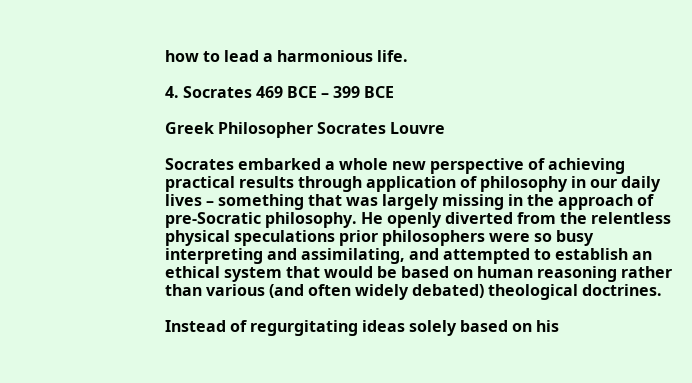how to lead a harmonious life.

4. Socrates 469 BCE – 399 BCE

Greek Philosopher Socrates Louvre

Socrates embarked a whole new perspective of achieving practical results through application of philosophy in our daily lives – something that was largely missing in the approach of pre-Socratic philosophy. He openly diverted from the relentless physical speculations prior philosophers were so busy interpreting and assimilating, and attempted to establish an ethical system that would be based on human reasoning rather than various (and often widely debated) theological doctrines.

Instead of regurgitating ideas solely based on his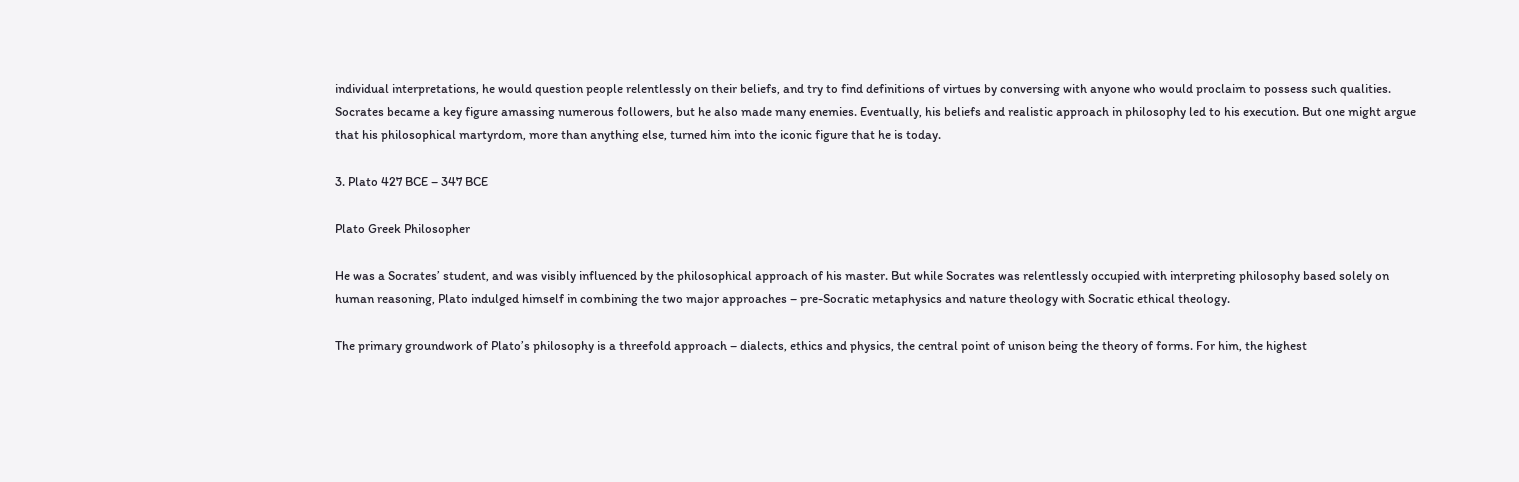individual interpretations, he would question people relentlessly on their beliefs, and try to find definitions of virtues by conversing with anyone who would proclaim to possess such qualities. Socrates became a key figure amassing numerous followers, but he also made many enemies. Eventually, his beliefs and realistic approach in philosophy led to his execution. But one might argue that his philosophical martyrdom, more than anything else, turned him into the iconic figure that he is today.

3. Plato 427 BCE – 347 BCE

Plato Greek Philosopher

He was a Socrates’ student, and was visibly influenced by the philosophical approach of his master. But while Socrates was relentlessly occupied with interpreting philosophy based solely on human reasoning, Plato indulged himself in combining the two major approaches – pre-Socratic metaphysics and nature theology with Socratic ethical theology.

The primary groundwork of Plato’s philosophy is a threefold approach – dialects, ethics and physics, the central point of unison being the theory of forms. For him, the highest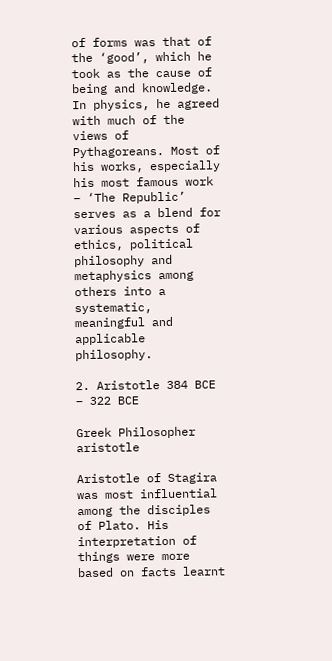of forms was that of the ‘good’, which he took as the cause of being and knowledge. In physics, he agreed with much of the views of Pythagoreans. Most of his works, especially his most famous work – ‘The Republic’ serves as a blend for various aspects of ethics, political philosophy and metaphysics among others into a systematic, meaningful and applicable philosophy.

2. Aristotle 384 BCE – 322 BCE

Greek Philosopher aristotle

Aristotle of Stagira was most influential among the disciples of Plato. His interpretation of things were more based on facts learnt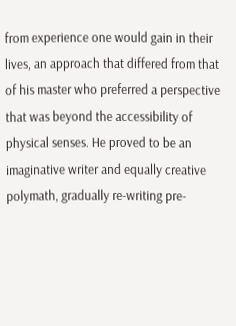from experience one would gain in their lives, an approach that differed from that of his master who preferred a perspective that was beyond the accessibility of physical senses. He proved to be an imaginative writer and equally creative polymath, gradually re-writing pre-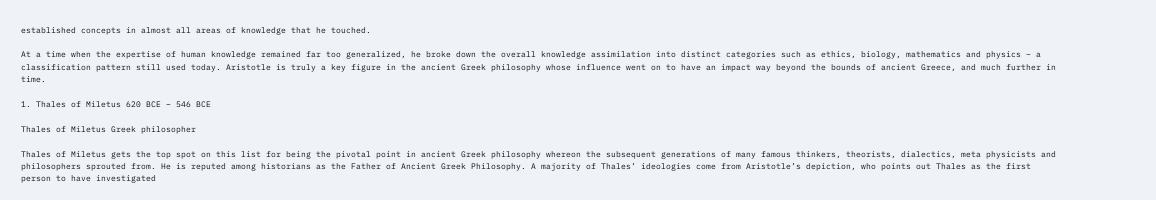established concepts in almost all areas of knowledge that he touched.

At a time when the expertise of human knowledge remained far too generalized, he broke down the overall knowledge assimilation into distinct categories such as ethics, biology, mathematics and physics – a classification pattern still used today. Aristotle is truly a key figure in the ancient Greek philosophy whose influence went on to have an impact way beyond the bounds of ancient Greece, and much further in time.

1. Thales of Miletus 620 BCE – 546 BCE

Thales of Miletus Greek philosopher

Thales of Miletus gets the top spot on this list for being the pivotal point in ancient Greek philosophy whereon the subsequent generations of many famous thinkers, theorists, dialectics, meta physicists and philosophers sprouted from. He is reputed among historians as the Father of Ancient Greek Philosophy. A majority of Thales’ ideologies come from Aristotle’s depiction, who points out Thales as the first person to have investigated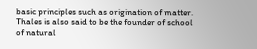basic principles such as origination of matter. Thales is also said to be the founder of school of natural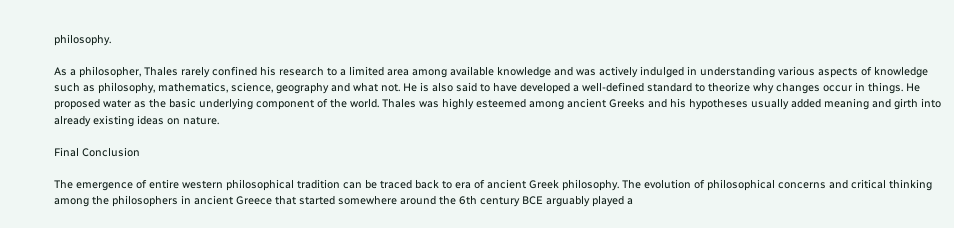philosophy.

As a philosopher, Thales rarely confined his research to a limited area among available knowledge and was actively indulged in understanding various aspects of knowledge such as philosophy, mathematics, science, geography and what not. He is also said to have developed a well-defined standard to theorize why changes occur in things. He proposed water as the basic underlying component of the world. Thales was highly esteemed among ancient Greeks and his hypotheses usually added meaning and girth into already existing ideas on nature.

Final Conclusion

The emergence of entire western philosophical tradition can be traced back to era of ancient Greek philosophy. The evolution of philosophical concerns and critical thinking among the philosophers in ancient Greece that started somewhere around the 6th century BCE arguably played a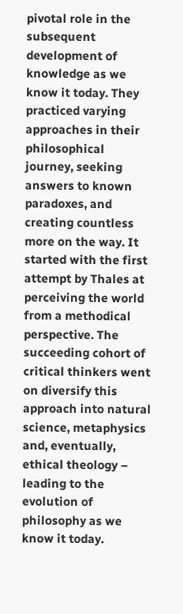pivotal role in the subsequent development of knowledge as we know it today. They practiced varying approaches in their philosophical journey, seeking answers to known paradoxes, and creating countless more on the way. It started with the first attempt by Thales at perceiving the world from a methodical perspective. The succeeding cohort of critical thinkers went on diversify this approach into natural science, metaphysics and, eventually, ethical theology – leading to the evolution of philosophy as we know it today.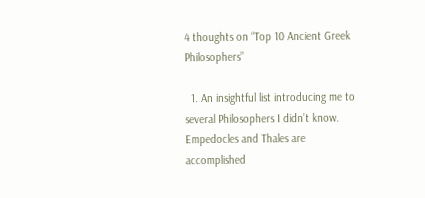4 thoughts on “Top 10 Ancient Greek Philosophers”

  1. An insightful list introducing me to several Philosophers I didn’t know. Empedocles and Thales are accomplished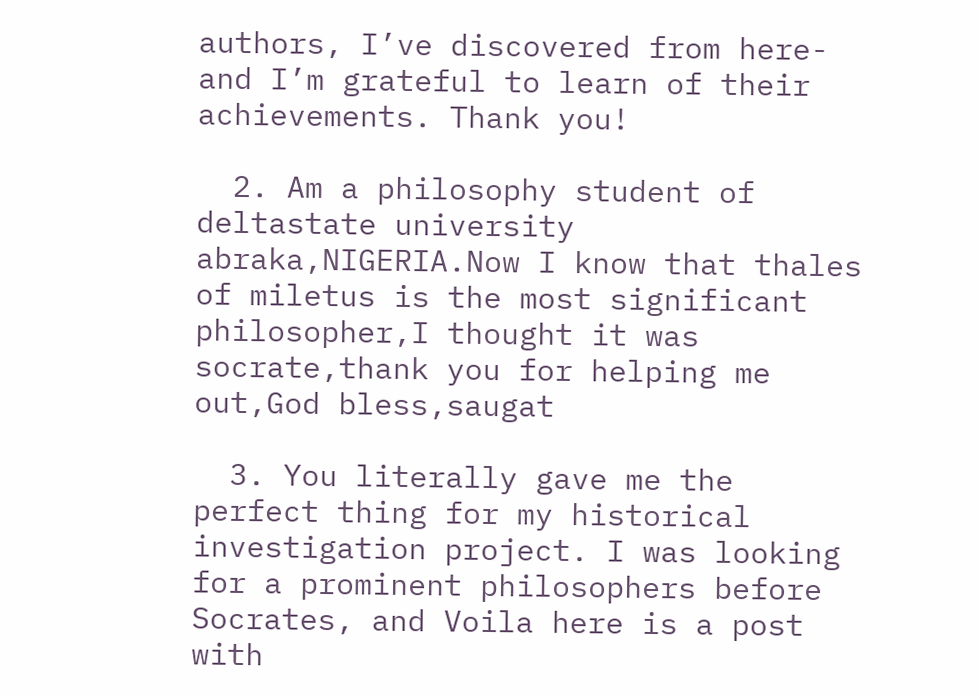authors, I’ve discovered from here-and I’m grateful to learn of their achievements. Thank you!

  2. Am a philosophy student of deltastate university abraka,NIGERIA.Now I know that thales of miletus is the most significant philosopher,I thought it was socrate,thank you for helping me out,God bless,saugat

  3. You literally gave me the perfect thing for my historical investigation project. I was looking for a prominent philosophers before Socrates, and Voila here is a post with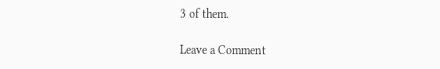3 of them.

Leave a Comment